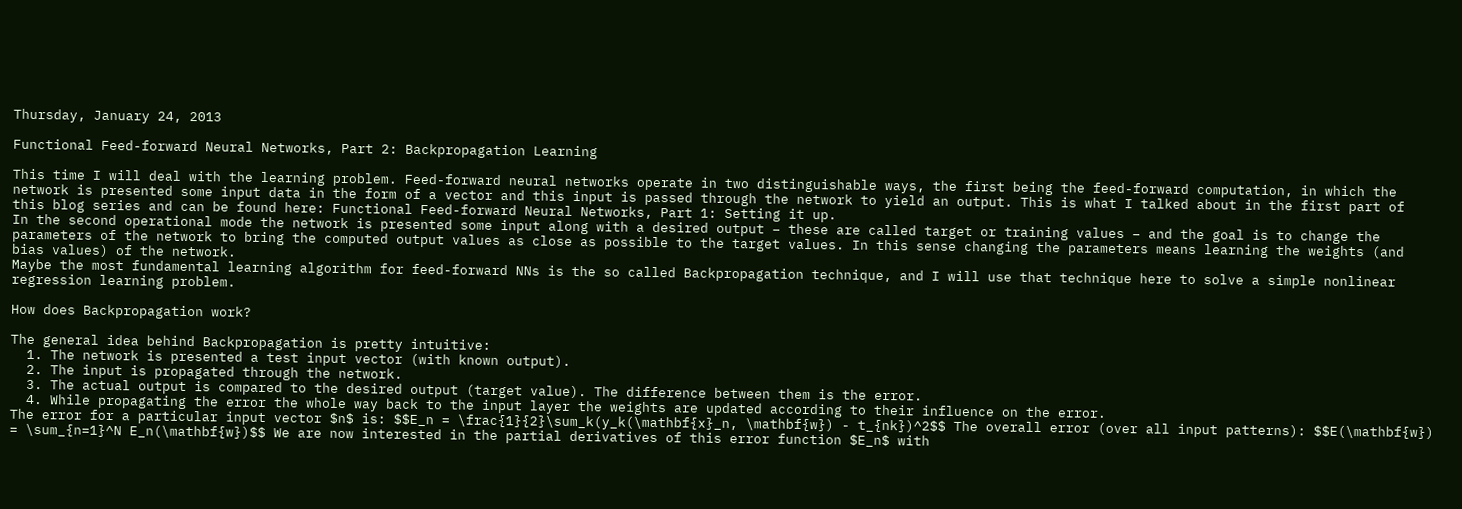Thursday, January 24, 2013

Functional Feed-forward Neural Networks, Part 2: Backpropagation Learning

This time I will deal with the learning problem. Feed-forward neural networks operate in two distinguishable ways, the first being the feed-forward computation, in which the network is presented some input data in the form of a vector and this input is passed through the network to yield an output. This is what I talked about in the first part of this blog series and can be found here: Functional Feed-forward Neural Networks, Part 1: Setting it up.
In the second operational mode the network is presented some input along with a desired output – these are called target or training values – and the goal is to change the parameters of the network to bring the computed output values as close as possible to the target values. In this sense changing the parameters means learning the weights (and bias values) of the network.
Maybe the most fundamental learning algorithm for feed-forward NNs is the so called Backpropagation technique, and I will use that technique here to solve a simple nonlinear regression learning problem.

How does Backpropagation work?

The general idea behind Backpropagation is pretty intuitive:
  1. The network is presented a test input vector (with known output).
  2. The input is propagated through the network.
  3. The actual output is compared to the desired output (target value). The difference between them is the error.
  4. While propagating the error the whole way back to the input layer the weights are updated according to their influence on the error.
The error for a particular input vector $n$ is: $$E_n = \frac{1}{2}\sum_k(y_k(\mathbf{x}_n, \mathbf{w}) - t_{nk})^2$$ The overall error (over all input patterns): $$E(\mathbf{w}) = \sum_{n=1}^N E_n(\mathbf{w})$$ We are now interested in the partial derivatives of this error function $E_n$ with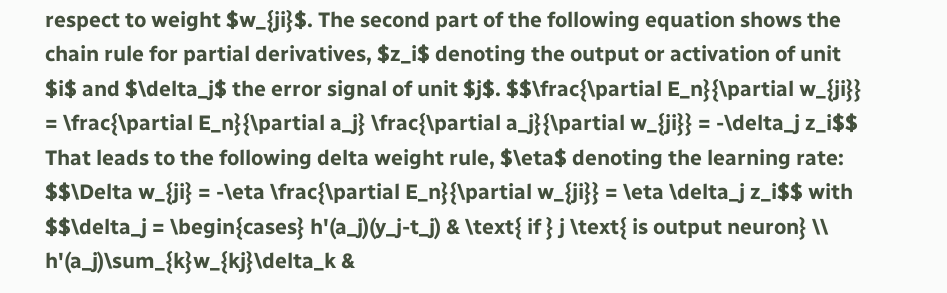respect to weight $w_{ji}$. The second part of the following equation shows the chain rule for partial derivatives, $z_i$ denoting the output or activation of unit $i$ and $\delta_j$ the error signal of unit $j$. $$\frac{\partial E_n}{\partial w_{ji}} = \frac{\partial E_n}{\partial a_j} \frac{\partial a_j}{\partial w_{ji}} = -\delta_j z_i$$ That leads to the following delta weight rule, $\eta$ denoting the learning rate: $$\Delta w_{ji} = -\eta \frac{\partial E_n}{\partial w_{ji}} = \eta \delta_j z_i$$ with $$\delta_j = \begin{cases} h'(a_j)(y_j-t_j) & \text{ if } j \text{ is output neuron} \\ h'(a_j)\sum_{k}w_{kj}\delta_k &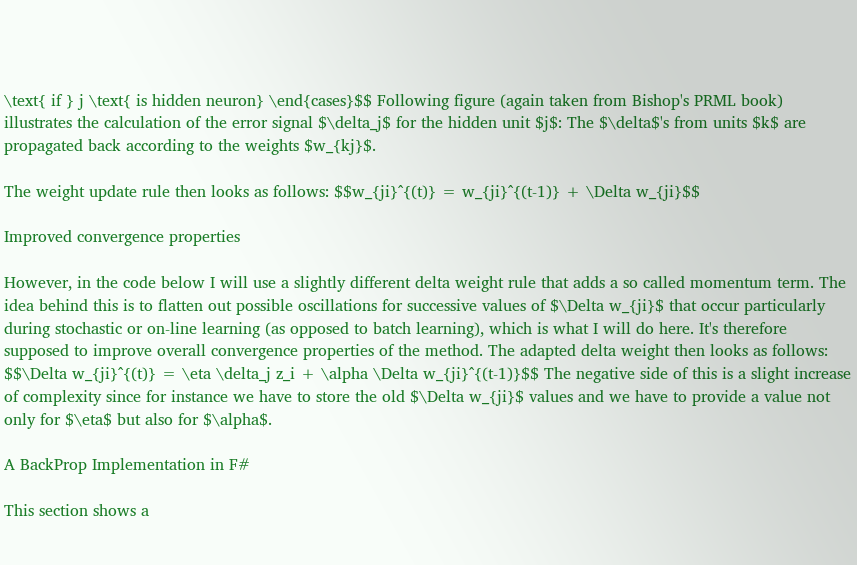\text{ if } j \text{ is hidden neuron} \end{cases}$$ Following figure (again taken from Bishop's PRML book) illustrates the calculation of the error signal $\delta_j$ for the hidden unit $j$: The $\delta$'s from units $k$ are propagated back according to the weights $w_{kj}$.

The weight update rule then looks as follows: $$w_{ji}^{(t)} = w_{ji}^{(t-1)} + \Delta w_{ji}$$

Improved convergence properties

However, in the code below I will use a slightly different delta weight rule that adds a so called momentum term. The idea behind this is to flatten out possible oscillations for successive values of $\Delta w_{ji}$ that occur particularly during stochastic or on-line learning (as opposed to batch learning), which is what I will do here. It's therefore supposed to improve overall convergence properties of the method. The adapted delta weight then looks as follows: $$\Delta w_{ji}^{(t)} = \eta \delta_j z_i + \alpha \Delta w_{ji}^{(t-1)}$$ The negative side of this is a slight increase of complexity since for instance we have to store the old $\Delta w_{ji}$ values and we have to provide a value not only for $\eta$ but also for $\alpha$.

A BackProp Implementation in F#

This section shows a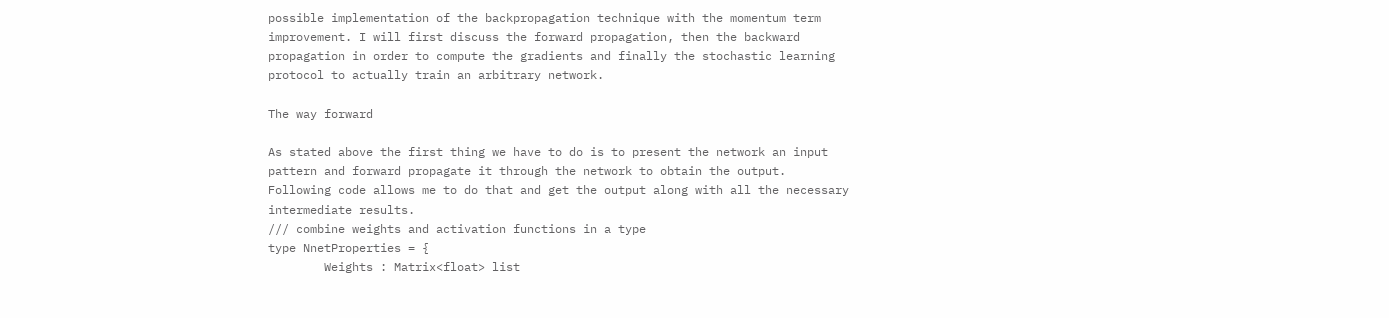possible implementation of the backpropagation technique with the momentum term improvement. I will first discuss the forward propagation, then the backward propagation in order to compute the gradients and finally the stochastic learning protocol to actually train an arbitrary network.

The way forward

As stated above the first thing we have to do is to present the network an input pattern and forward propagate it through the network to obtain the output. Following code allows me to do that and get the output along with all the necessary intermediate results.
/// combine weights and activation functions in a type
type NnetProperties = {
        Weights : Matrix<float> list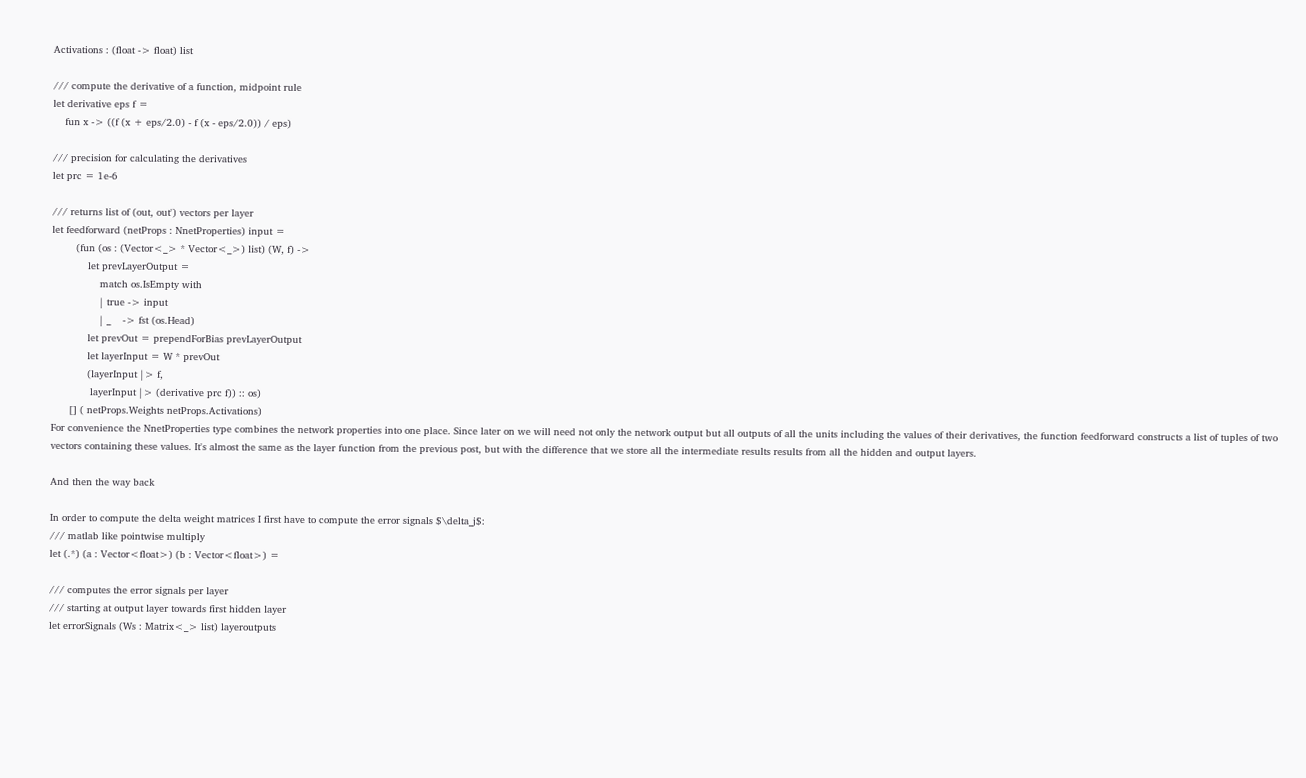Activations : (float -> float) list

/// compute the derivative of a function, midpoint rule
let derivative eps f =
    fun x -> ((f (x + eps/2.0) - f (x - eps/2.0)) / eps)

/// precision for calculating the derivatives
let prc = 1e-6

/// returns list of (out, out') vectors per layer
let feedforward (netProps : NnetProperties) input =
        (fun (os : (Vector<_> * Vector<_>) list) (W, f) ->
            let prevLayerOutput =
                match os.IsEmpty with
                | true -> input
                | _    -> fst (os.Head)
            let prevOut = prependForBias prevLayerOutput
            let layerInput = W * prevOut
            (layerInput |> f,
             layerInput |> (derivative prc f)) :: os)
      [] ( netProps.Weights netProps.Activations)
For convenience the NnetProperties type combines the network properties into one place. Since later on we will need not only the network output but all outputs of all the units including the values of their derivatives, the function feedforward constructs a list of tuples of two vectors containing these values. It's almost the same as the layer function from the previous post, but with the difference that we store all the intermediate results results from all the hidden and output layers.

And then the way back

In order to compute the delta weight matrices I first have to compute the error signals $\delta_j$:
/// matlab like pointwise multiply
let (.*) (a : Vector<float>) (b : Vector<float>) =

/// computes the error signals per layer
/// starting at output layer towards first hidden layer
let errorSignals (Ws : Matrix<_> list) layeroutputs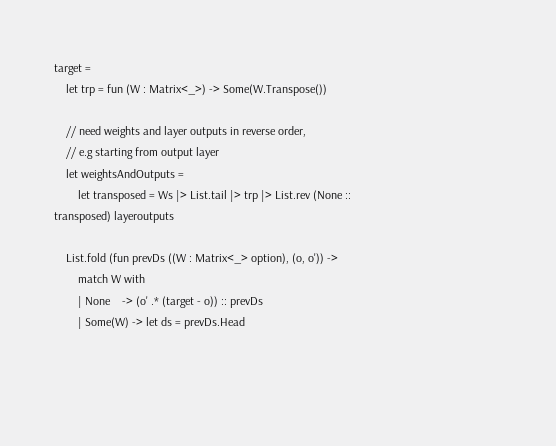target =
    let trp = fun (W : Matrix<_>) -> Some(W.Transpose())

    // need weights and layer outputs in reverse order,
    // e.g starting from output layer
    let weightsAndOutputs =
        let transposed = Ws |> List.tail |> trp |> List.rev (None :: transposed) layeroutputs

    List.fold (fun prevDs ((W : Matrix<_> option), (o, o')) ->
        match W with
        | None    -> (o' .* (target - o)) :: prevDs
        | Some(W) -> let ds = prevDs.Head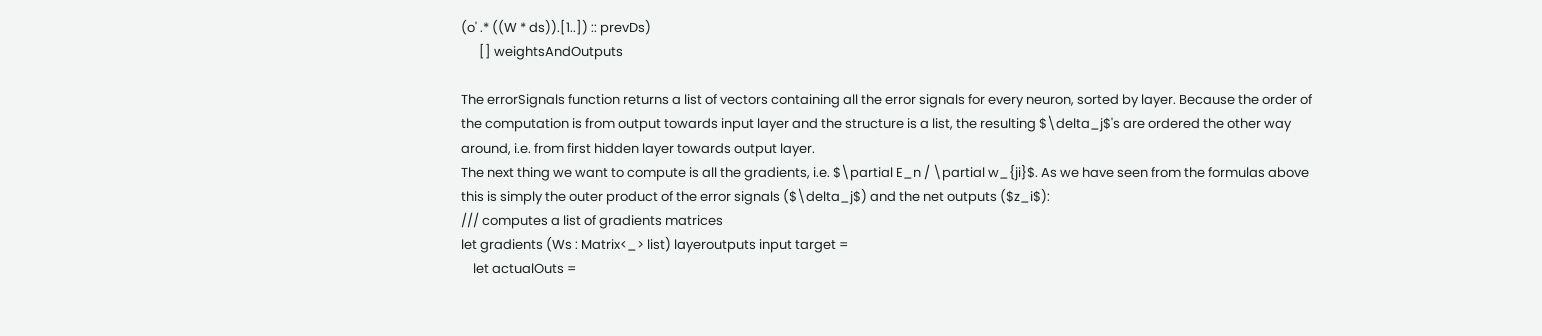(o' .* ((W * ds)).[1..]) :: prevDs)
      [] weightsAndOutputs

The errorSignals function returns a list of vectors containing all the error signals for every neuron, sorted by layer. Because the order of the computation is from output towards input layer and the structure is a list, the resulting $\delta_j$'s are ordered the other way around, i.e. from first hidden layer towards output layer.
The next thing we want to compute is all the gradients, i.e. $\partial E_n / \partial w_{ji}$. As we have seen from the formulas above this is simply the outer product of the error signals ($\delta_j$) and the net outputs ($z_i$):
/// computes a list of gradients matrices
let gradients (Ws : Matrix<_> list) layeroutputs input target =
    let actualOuts =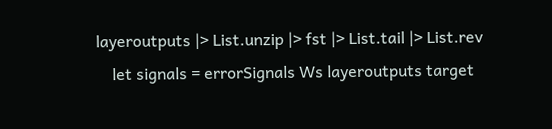layeroutputs |> List.unzip |> fst |> List.tail |> List.rev
    let signals = errorSignals Ws layeroutputs target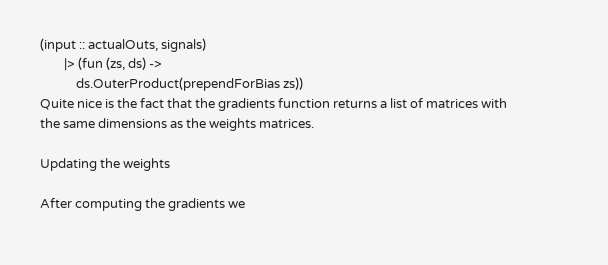(input :: actualOuts, signals)
        |> (fun (zs, ds) ->
            ds.OuterProduct(prependForBias zs))
Quite nice is the fact that the gradients function returns a list of matrices with the same dimensions as the weights matrices.

Updating the weights

After computing the gradients we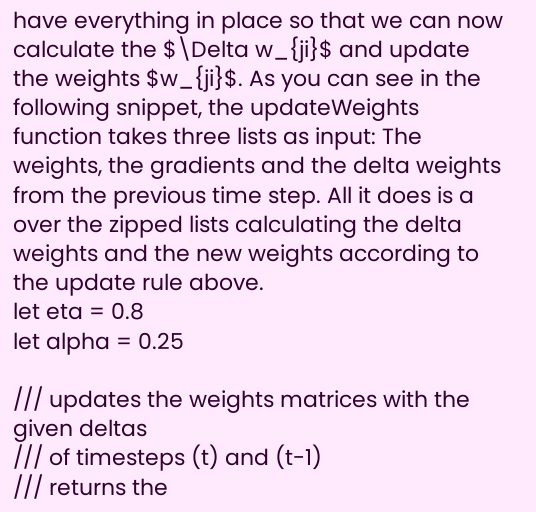have everything in place so that we can now calculate the $\Delta w_{ji}$ and update the weights $w_{ji}$. As you can see in the following snippet, the updateWeights function takes three lists as input: The weights, the gradients and the delta weights from the previous time step. All it does is a over the zipped lists calculating the delta weights and the new weights according to the update rule above.
let eta = 0.8
let alpha = 0.25

/// updates the weights matrices with the given deltas
/// of timesteps (t) and (t-1)
/// returns the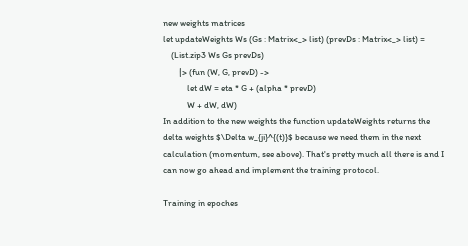new weights matrices
let updateWeights Ws (Gs : Matrix<_> list) (prevDs : Matrix<_> list) =
    (List.zip3 Ws Gs prevDs)
        |> (fun (W, G, prevD) ->
            let dW = eta * G + (alpha * prevD)
            W + dW, dW)
In addition to the new weights the function updateWeights returns the delta weights $\Delta w_{ji}^{(t)}$ because we need them in the next calculation (momentum, see above). That's pretty much all there is and I can now go ahead and implement the training protocol.

Training in epoches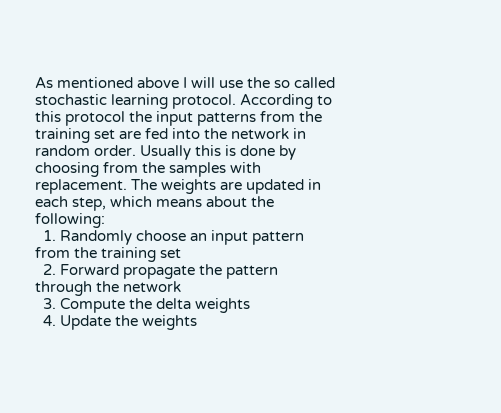As mentioned above I will use the so called stochastic learning protocol. According to this protocol the input patterns from the training set are fed into the network in random order. Usually this is done by choosing from the samples with replacement. The weights are updated in each step, which means about the following:
  1. Randomly choose an input pattern from the training set
  2. Forward propagate the pattern through the network
  3. Compute the delta weights
  4. Update the weights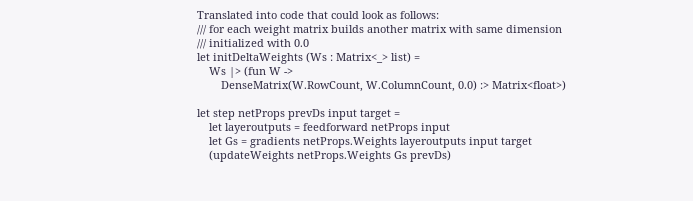Translated into code that could look as follows:
/// for each weight matrix builds another matrix with same dimension
/// initialized with 0.0
let initDeltaWeights (Ws : Matrix<_> list) =
    Ws |> (fun W ->
        DenseMatrix(W.RowCount, W.ColumnCount, 0.0) :> Matrix<float>)

let step netProps prevDs input target =
    let layeroutputs = feedforward netProps input
    let Gs = gradients netProps.Weights layeroutputs input target
    (updateWeights netProps.Weights Gs prevDs)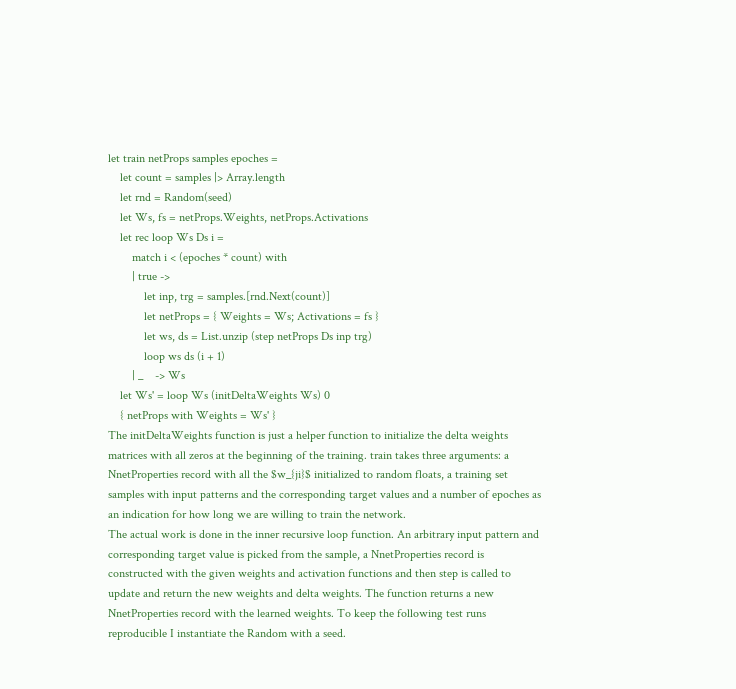let train netProps samples epoches =
    let count = samples |> Array.length
    let rnd = Random(seed)
    let Ws, fs = netProps.Weights, netProps.Activations
    let rec loop Ws Ds i =
        match i < (epoches * count) with
        | true ->
            let inp, trg = samples.[rnd.Next(count)]
            let netProps = { Weights = Ws; Activations = fs }
            let ws, ds = List.unzip (step netProps Ds inp trg)
            loop ws ds (i + 1)
        | _    -> Ws
    let Ws' = loop Ws (initDeltaWeights Ws) 0
    { netProps with Weights = Ws' }
The initDeltaWeights function is just a helper function to initialize the delta weights matrices with all zeros at the beginning of the training. train takes three arguments: a NnetProperties record with all the $w_{ji}$ initialized to random floats, a training set samples with input patterns and the corresponding target values and a number of epoches as an indication for how long we are willing to train the network.
The actual work is done in the inner recursive loop function. An arbitrary input pattern and corresponding target value is picked from the sample, a NnetProperties record is constructed with the given weights and activation functions and then step is called to update and return the new weights and delta weights. The function returns a new NnetProperties record with the learned weights. To keep the following test runs reproducible I instantiate the Random with a seed.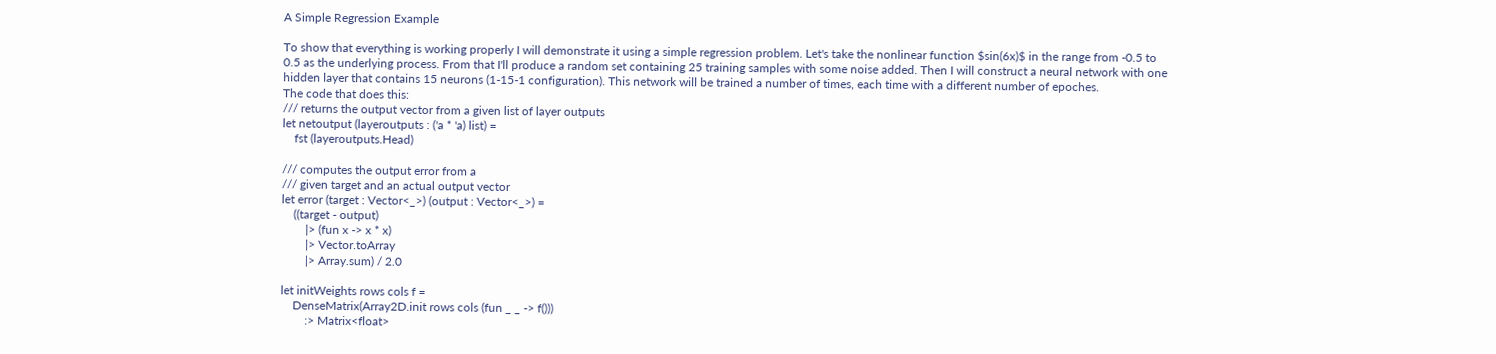A Simple Regression Example

To show that everything is working properly I will demonstrate it using a simple regression problem. Let's take the nonlinear function $sin(6x)$ in the range from -0.5 to 0.5 as the underlying process. From that I'll produce a random set containing 25 training samples with some noise added. Then I will construct a neural network with one hidden layer that contains 15 neurons (1-15-1 configuration). This network will be trained a number of times, each time with a different number of epoches.
The code that does this:
/// returns the output vector from a given list of layer outputs
let netoutput (layeroutputs : ('a * 'a) list) =
    fst (layeroutputs.Head)

/// computes the output error from a
/// given target and an actual output vector
let error (target : Vector<_>) (output : Vector<_>) =
    ((target - output)
        |> (fun x -> x * x)
        |> Vector.toArray
        |> Array.sum) / 2.0

let initWeights rows cols f =
    DenseMatrix(Array2D.init rows cols (fun _ _ -> f()))
        :> Matrix<float>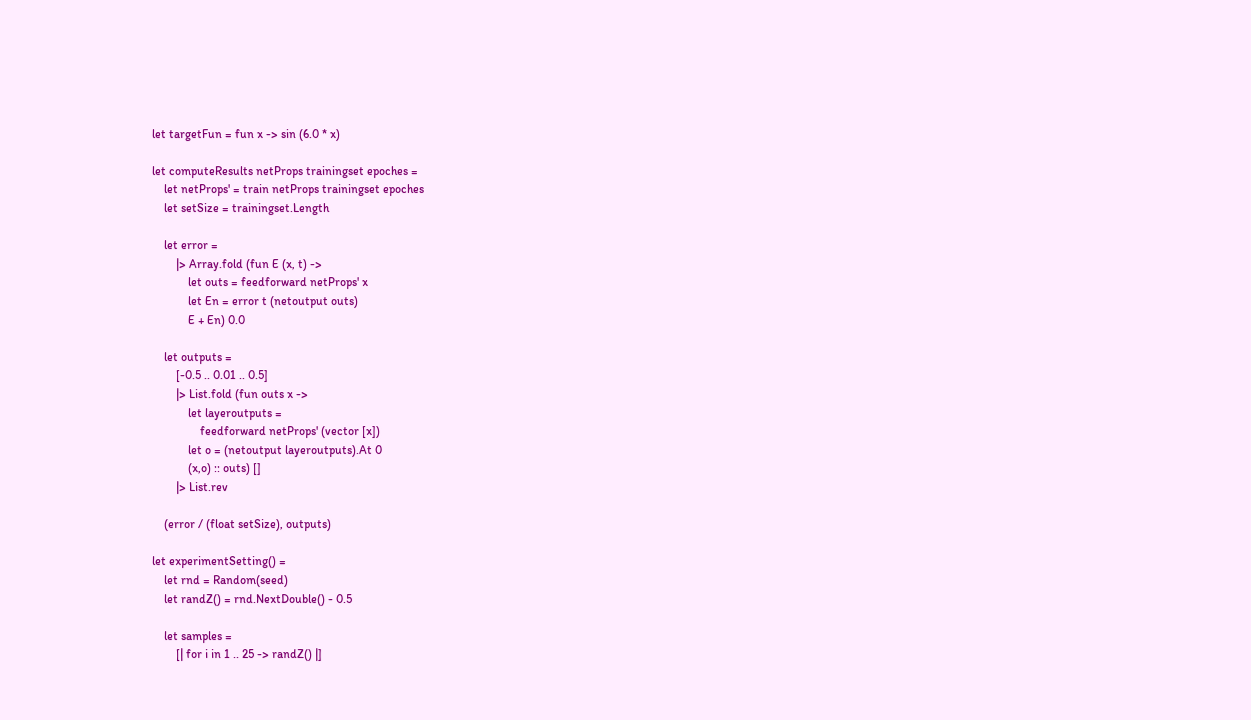let targetFun = fun x -> sin (6.0 * x)

let computeResults netProps trainingset epoches =
    let netProps' = train netProps trainingset epoches
    let setSize = trainingset.Length

    let error =
        |> Array.fold (fun E (x, t) ->
            let outs = feedforward netProps' x
            let En = error t (netoutput outs)
            E + En) 0.0

    let outputs =
        [-0.5 .. 0.01 .. 0.5]
        |> List.fold (fun outs x ->
            let layeroutputs =
                feedforward netProps' (vector [x])
            let o = (netoutput layeroutputs).At 0
            (x,o) :: outs) []
        |> List.rev

    (error / (float setSize), outputs)

let experimentSetting() =
    let rnd = Random(seed)
    let randZ() = rnd.NextDouble() - 0.5

    let samples =
        [| for i in 1 .. 25 -> randZ() |]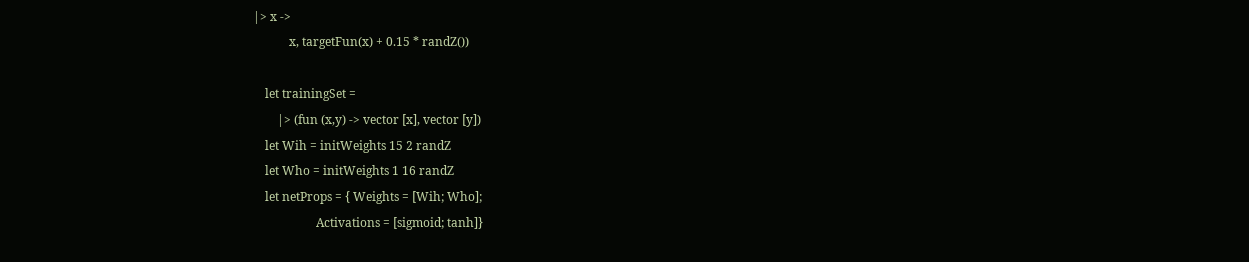|> x ->
            x, targetFun(x) + 0.15 * randZ())

    let trainingSet =
        |> (fun (x,y) -> vector [x], vector [y])
    let Wih = initWeights 15 2 randZ
    let Who = initWeights 1 16 randZ
    let netProps = { Weights = [Wih; Who];
                     Activations = [sigmoid; tanh]}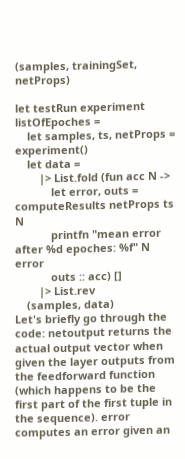(samples, trainingSet, netProps)

let testRun experiment listOfEpoches =
    let samples, ts, netProps = experiment()
    let data =
        |> List.fold (fun acc N ->
            let error, outs = computeResults netProps ts N
            printfn "mean error after %d epoches: %f" N error
            outs :: acc) []
        |> List.rev
    (samples, data)
Let's briefly go through the code: netoutput returns the actual output vector when given the layer outputs from the feedforward function (which happens to be the first part of the first tuple in the sequence). error computes an error given an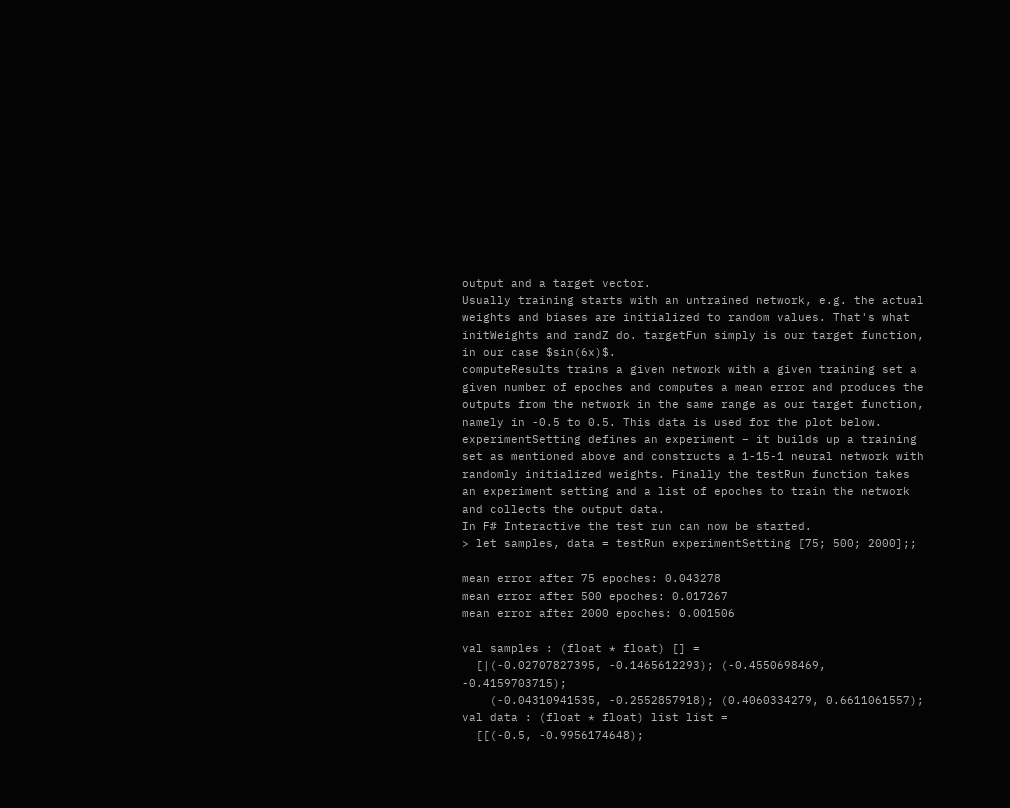output and a target vector.
Usually training starts with an untrained network, e.g. the actual weights and biases are initialized to random values. That's what initWeights and randZ do. targetFun simply is our target function, in our case $sin(6x)$.
computeResults trains a given network with a given training set a given number of epoches and computes a mean error and produces the outputs from the network in the same range as our target function, namely in -0.5 to 0.5. This data is used for the plot below.
experimentSetting defines an experiment – it builds up a training set as mentioned above and constructs a 1-15-1 neural network with randomly initialized weights. Finally the testRun function takes an experiment setting and a list of epoches to train the network and collects the output data.
In F# Interactive the test run can now be started.
> let samples, data = testRun experimentSetting [75; 500; 2000];;

mean error after 75 epoches: 0.043278
mean error after 500 epoches: 0.017267
mean error after 2000 epoches: 0.001506

val samples : (float * float) [] =
  [|(-0.02707827395, -0.1465612293); (-0.4550698469, -0.4159703715);
    (-0.04310941535, -0.2552857918); (0.4060334279, 0.6611061557);
val data : (float * float) list list =
  [[(-0.5, -0.9956174648);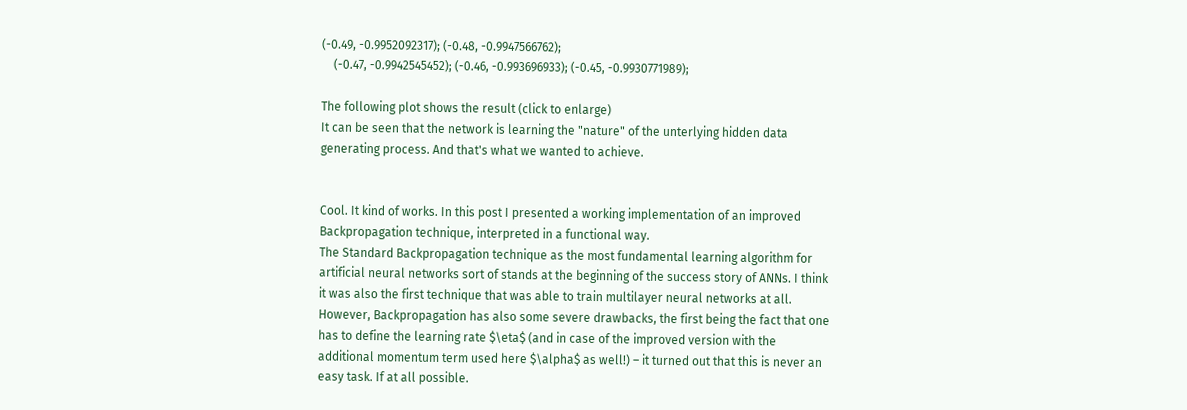(-0.49, -0.9952092317); (-0.48, -0.9947566762);
    (-0.47, -0.9942545452); (-0.46, -0.993696933); (-0.45, -0.9930771989);

The following plot shows the result (click to enlarge)
It can be seen that the network is learning the "nature" of the unterlying hidden data generating process. And that's what we wanted to achieve.


Cool. It kind of works. In this post I presented a working implementation of an improved Backpropagation technique, interpreted in a functional way.
The Standard Backpropagation technique as the most fundamental learning algorithm for artificial neural networks sort of stands at the beginning of the success story of ANNs. I think it was also the first technique that was able to train multilayer neural networks at all. However, Backpropagation has also some severe drawbacks, the first being the fact that one has to define the learning rate $\eta$ (and in case of the improved version with the additional momentum term used here $\alpha$ as well!) – it turned out that this is never an easy task. If at all possible.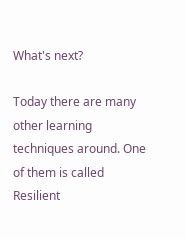What's next?

Today there are many other learning techniques around. One of them is called Resilient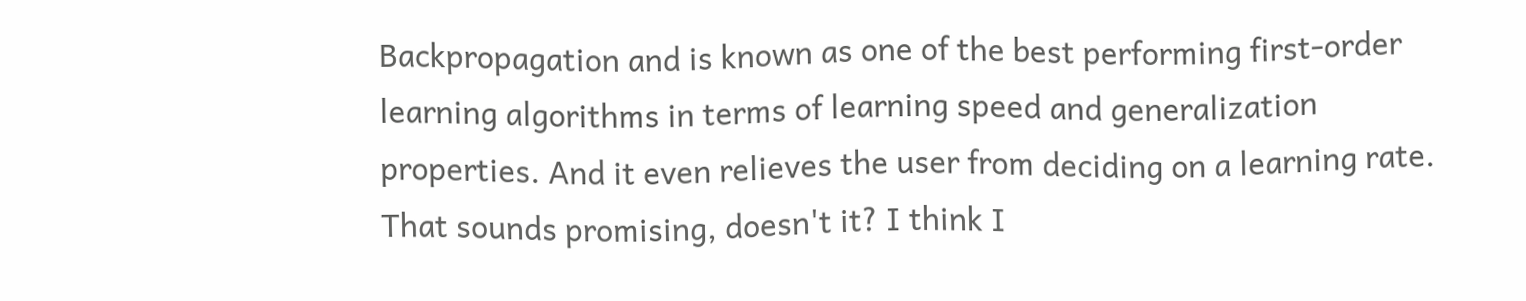Backpropagation and is known as one of the best performing first-order learning algorithms in terms of learning speed and generalization properties. And it even relieves the user from deciding on a learning rate. That sounds promising, doesn't it? I think I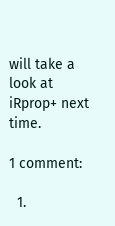will take a look at iRprop+ next time.

1 comment:

  1.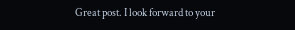Great post. I look forward to your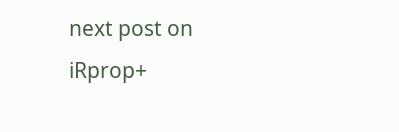next post on iRprop+